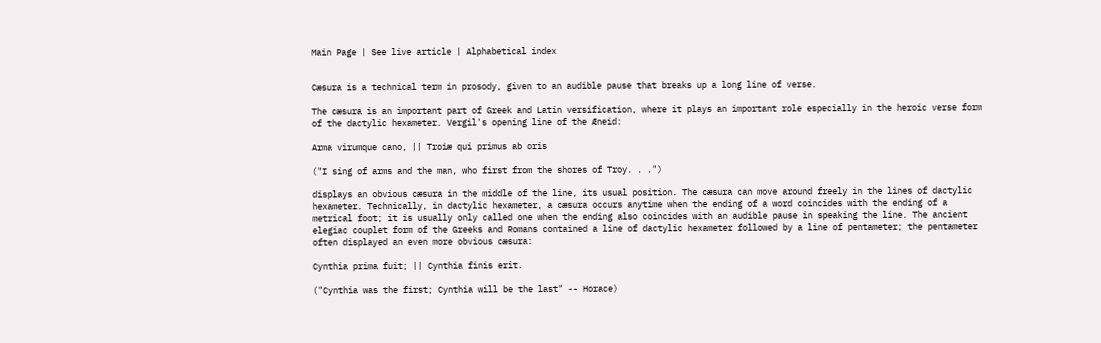Main Page | See live article | Alphabetical index


Cæsura is a technical term in prosody, given to an audible pause that breaks up a long line of verse.

The cæsura is an important part of Greek and Latin versification, where it plays an important role especially in the heroic verse form of the dactylic hexameter. Vergil's opening line of the Æneid:

Arma virumque cano, || Troiæ qui primus ab oris

("I sing of arms and the man, who first from the shores of Troy. . .")

displays an obvious cæsura in the middle of the line, its usual position. The cæsura can move around freely in the lines of dactylic hexameter. Technically, in dactylic hexameter, a cæsura occurs anytime when the ending of a word coincides with the ending of a metrical foot; it is usually only called one when the ending also coincides with an audible pause in speaking the line. The ancient elegiac couplet form of the Greeks and Romans contained a line of dactylic hexameter followed by a line of pentameter; the pentameter often displayed an even more obvious cæsura:

Cynthia prima fuit; || Cynthia finis erit.

("Cynthia was the first; Cynthia will be the last" -- Horace)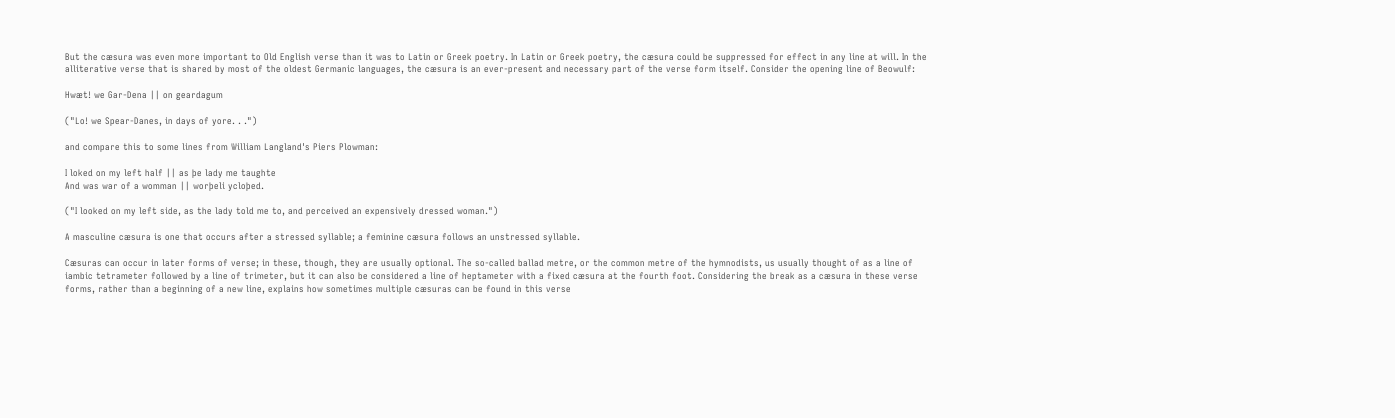But the cæsura was even more important to Old English verse than it was to Latin or Greek poetry. In Latin or Greek poetry, the cæsura could be suppressed for effect in any line at will. In the alliterative verse that is shared by most of the oldest Germanic languages, the cæsura is an ever-present and necessary part of the verse form itself. Consider the opening line of Beowulf:

Hwæt! we Gar-Dena || on geardagum

("Lo! we Spear-Danes, in days of yore. . .")

and compare this to some lines from William Langland's Piers Plowman:

I loked on my left half || as þe lady me taughte
And was war of a womman || worþeli ycloþed.

("I looked on my left side, as the lady told me to, and perceived an expensively dressed woman.")

A masculine cæsura is one that occurs after a stressed syllable; a feminine cæsura follows an unstressed syllable.

Cæsuras can occur in later forms of verse; in these, though, they are usually optional. The so-called ballad metre, or the common metre of the hymnodists, us usually thought of as a line of iambic tetrameter followed by a line of trimeter, but it can also be considered a line of heptameter with a fixed cæsura at the fourth foot. Considering the break as a cæsura in these verse forms, rather than a beginning of a new line, explains how sometimes multiple cæsuras can be found in this verse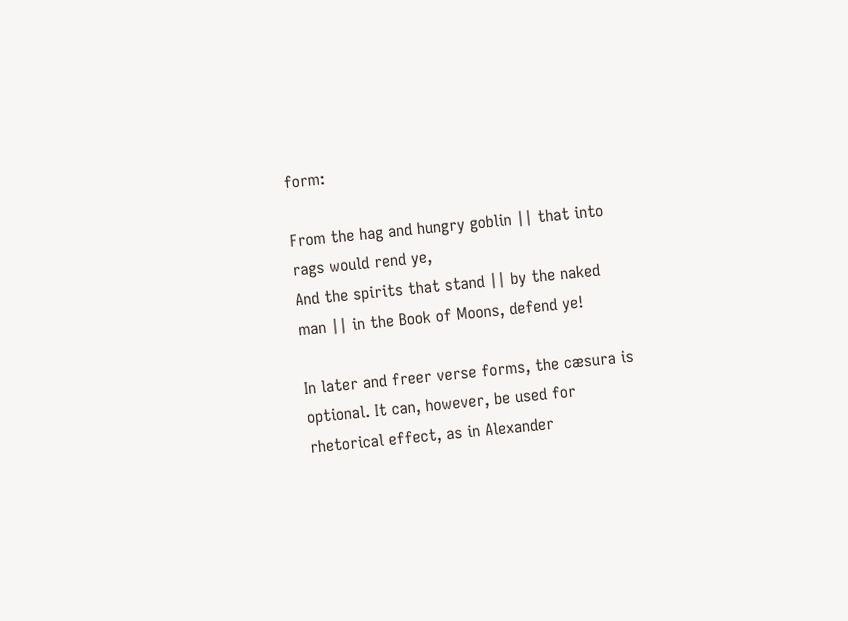form:

From the hag and hungry goblin || that into rags would rend ye,
And the spirits that stand || by the naked man || in the Book of Moons, defend ye!

In later and freer verse forms, the cæsura is optional. It can, however, be used for rhetorical effect, as in Alexander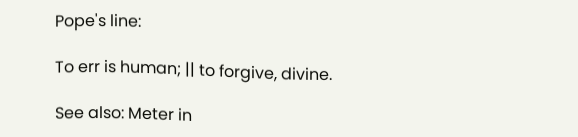Pope's line:

To err is human; || to forgive, divine.

See also: Meter in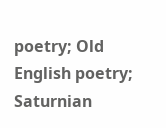poetry; Old English poetry; Saturnian